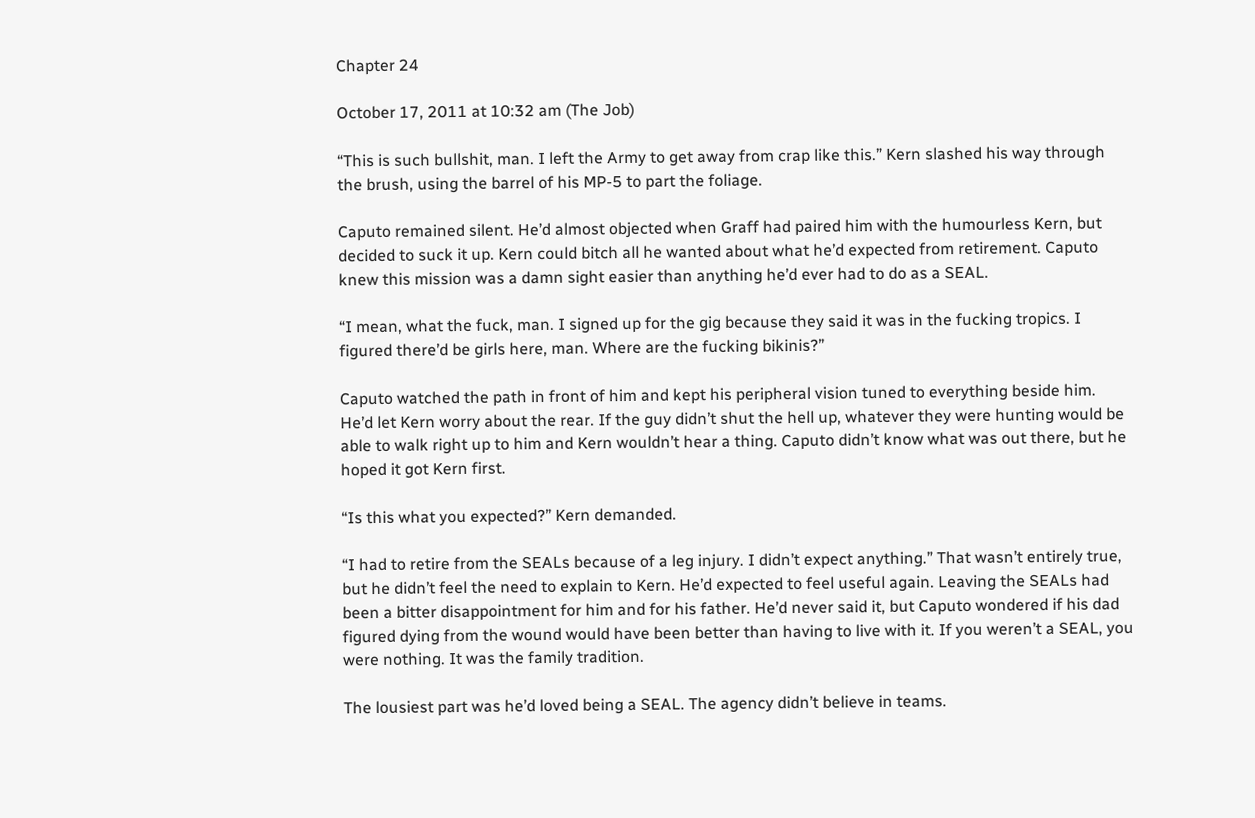Chapter 24

October 17, 2011 at 10:32 am (The Job)

“This is such bullshit, man. I left the Army to get away from crap like this.” Kern slashed his way through the brush, using the barrel of his MP-5 to part the foliage.

Caputo remained silent. He’d almost objected when Graff had paired him with the humourless Kern, but decided to suck it up. Kern could bitch all he wanted about what he’d expected from retirement. Caputo knew this mission was a damn sight easier than anything he’d ever had to do as a SEAL.

“I mean, what the fuck, man. I signed up for the gig because they said it was in the fucking tropics. I figured there’d be girls here, man. Where are the fucking bikinis?”

Caputo watched the path in front of him and kept his peripheral vision tuned to everything beside him. He’d let Kern worry about the rear. If the guy didn’t shut the hell up, whatever they were hunting would be able to walk right up to him and Kern wouldn’t hear a thing. Caputo didn’t know what was out there, but he hoped it got Kern first.

“Is this what you expected?” Kern demanded.

“I had to retire from the SEALs because of a leg injury. I didn’t expect anything.” That wasn’t entirely true, but he didn’t feel the need to explain to Kern. He’d expected to feel useful again. Leaving the SEALs had been a bitter disappointment for him and for his father. He’d never said it, but Caputo wondered if his dad figured dying from the wound would have been better than having to live with it. If you weren’t a SEAL, you were nothing. It was the family tradition.

The lousiest part was he’d loved being a SEAL. The agency didn’t believe in teams.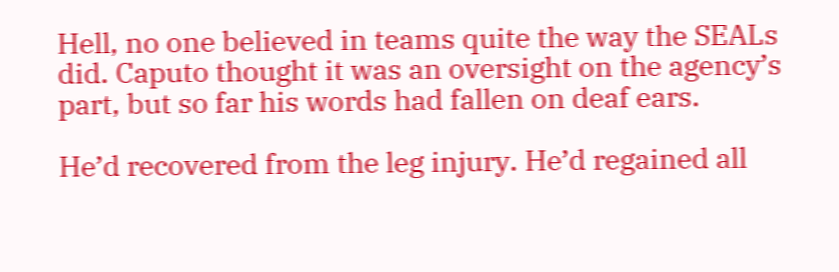Hell, no one believed in teams quite the way the SEALs did. Caputo thought it was an oversight on the agency’s part, but so far his words had fallen on deaf ears.

He’d recovered from the leg injury. He’d regained all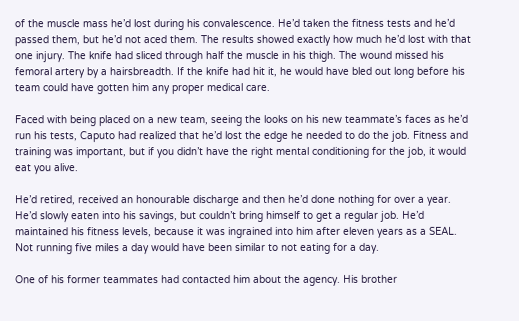of the muscle mass he’d lost during his convalescence. He’d taken the fitness tests and he’d passed them, but he’d not aced them. The results showed exactly how much he’d lost with that one injury. The knife had sliced through half the muscle in his thigh. The wound missed his femoral artery by a hairsbreadth. If the knife had hit it, he would have bled out long before his team could have gotten him any proper medical care.

Faced with being placed on a new team, seeing the looks on his new teammate’s faces as he’d run his tests, Caputo had realized that he’d lost the edge he needed to do the job. Fitness and training was important, but if you didn’t have the right mental conditioning for the job, it would eat you alive.

He’d retired, received an honourable discharge and then he’d done nothing for over a year. He’d slowly eaten into his savings, but couldn’t bring himself to get a regular job. He’d maintained his fitness levels, because it was ingrained into him after eleven years as a SEAL. Not running five miles a day would have been similar to not eating for a day.

One of his former teammates had contacted him about the agency. His brother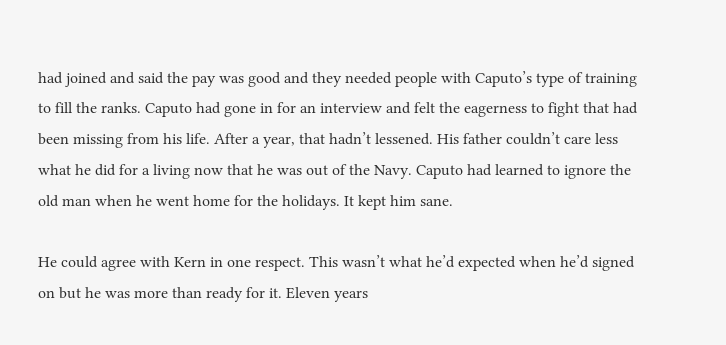had joined and said the pay was good and they needed people with Caputo’s type of training to fill the ranks. Caputo had gone in for an interview and felt the eagerness to fight that had been missing from his life. After a year, that hadn’t lessened. His father couldn’t care less what he did for a living now that he was out of the Navy. Caputo had learned to ignore the old man when he went home for the holidays. It kept him sane.

He could agree with Kern in one respect. This wasn’t what he’d expected when he’d signed on but he was more than ready for it. Eleven years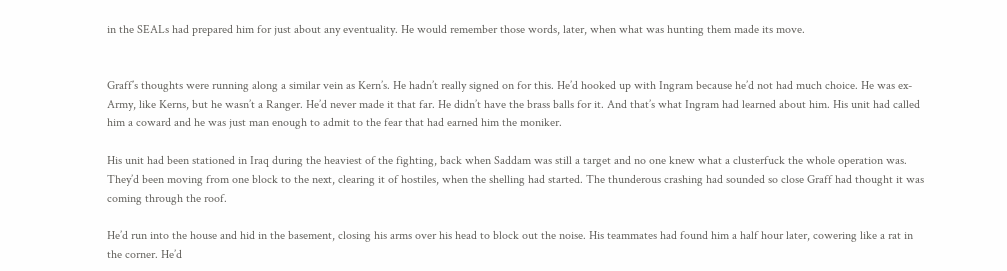in the SEALs had prepared him for just about any eventuality. He would remember those words, later, when what was hunting them made its move.


Graff’s thoughts were running along a similar vein as Kern’s. He hadn’t really signed on for this. He’d hooked up with Ingram because he’d not had much choice. He was ex-Army, like Kerns, but he wasn’t a Ranger. He’d never made it that far. He didn’t have the brass balls for it. And that’s what Ingram had learned about him. His unit had called him a coward and he was just man enough to admit to the fear that had earned him the moniker.

His unit had been stationed in Iraq during the heaviest of the fighting, back when Saddam was still a target and no one knew what a clusterfuck the whole operation was. They’d been moving from one block to the next, clearing it of hostiles, when the shelling had started. The thunderous crashing had sounded so close Graff had thought it was coming through the roof.

He’d run into the house and hid in the basement, closing his arms over his head to block out the noise. His teammates had found him a half hour later, cowering like a rat in the corner. He’d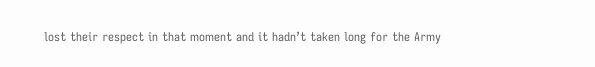lost their respect in that moment and it hadn’t taken long for the Army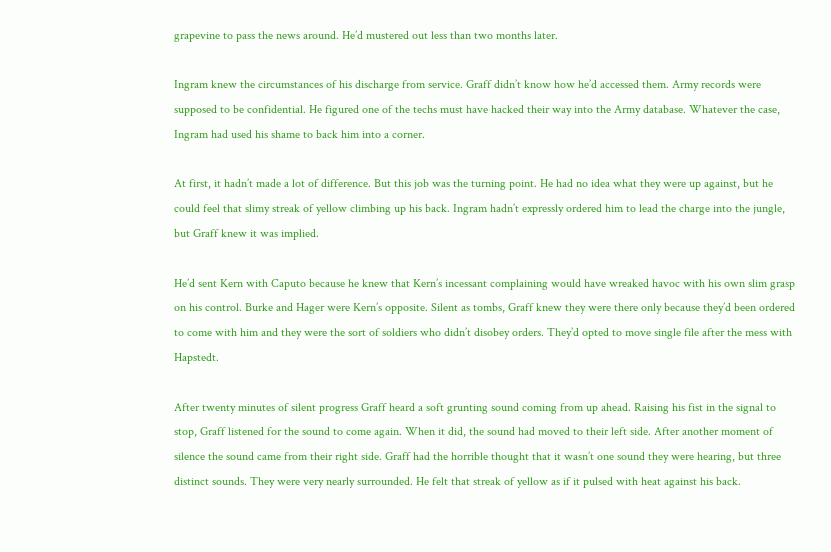grapevine to pass the news around. He’d mustered out less than two months later.

Ingram knew the circumstances of his discharge from service. Graff didn’t know how he’d accessed them. Army records were supposed to be confidential. He figured one of the techs must have hacked their way into the Army database. Whatever the case, Ingram had used his shame to back him into a corner.

At first, it hadn’t made a lot of difference. But this job was the turning point. He had no idea what they were up against, but he could feel that slimy streak of yellow climbing up his back. Ingram hadn’t expressly ordered him to lead the charge into the jungle, but Graff knew it was implied.

He’d sent Kern with Caputo because he knew that Kern’s incessant complaining would have wreaked havoc with his own slim grasp on his control. Burke and Hager were Kern’s opposite. Silent as tombs, Graff knew they were there only because they’d been ordered to come with him and they were the sort of soldiers who didn’t disobey orders. They’d opted to move single file after the mess with Hapstedt.

After twenty minutes of silent progress Graff heard a soft grunting sound coming from up ahead. Raising his fist in the signal to stop, Graff listened for the sound to come again. When it did, the sound had moved to their left side. After another moment of silence the sound came from their right side. Graff had the horrible thought that it wasn’t one sound they were hearing, but three distinct sounds. They were very nearly surrounded. He felt that streak of yellow as if it pulsed with heat against his back.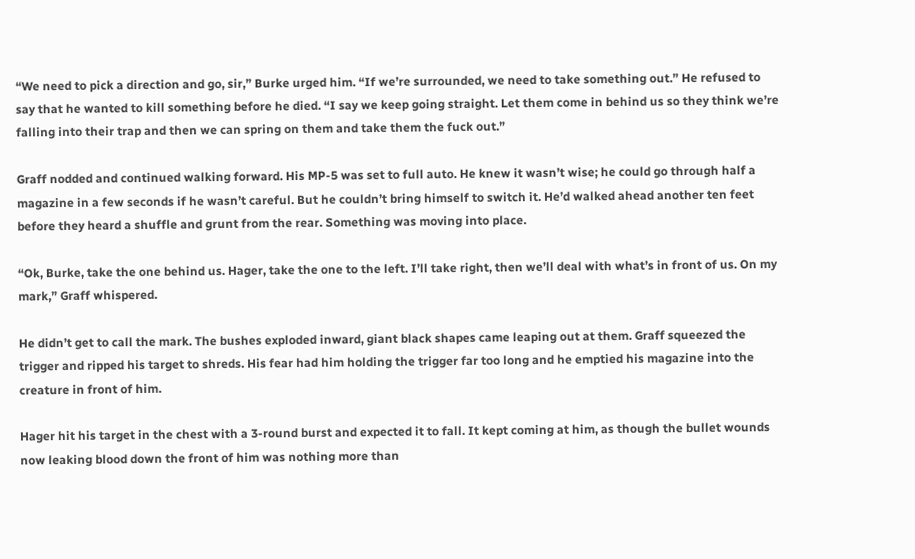“We need to pick a direction and go, sir,” Burke urged him. “If we’re surrounded, we need to take something out.” He refused to say that he wanted to kill something before he died. “I say we keep going straight. Let them come in behind us so they think we’re falling into their trap and then we can spring on them and take them the fuck out.”

Graff nodded and continued walking forward. His MP-5 was set to full auto. He knew it wasn’t wise; he could go through half a magazine in a few seconds if he wasn’t careful. But he couldn’t bring himself to switch it. He’d walked ahead another ten feet before they heard a shuffle and grunt from the rear. Something was moving into place.

“Ok, Burke, take the one behind us. Hager, take the one to the left. I’ll take right, then we’ll deal with what’s in front of us. On my mark,” Graff whispered.

He didn’t get to call the mark. The bushes exploded inward, giant black shapes came leaping out at them. Graff squeezed the trigger and ripped his target to shreds. His fear had him holding the trigger far too long and he emptied his magazine into the creature in front of him.

Hager hit his target in the chest with a 3-round burst and expected it to fall. It kept coming at him, as though the bullet wounds now leaking blood down the front of him was nothing more than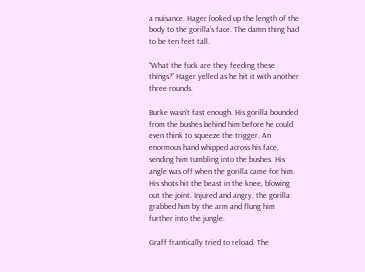a nuisance. Hager looked up the length of the body to the gorilla’s face. The damn thing had to be ten feet tall.

“What the fuck are they feeding these things?” Hager yelled as he hit it with another three rounds.

Burke wasn’t fast enough. His gorilla bounded from the bushes behind him before he could even think to squeeze the trigger. An enormous hand whipped across his face, sending him tumbling into the bushes. His angle was off when the gorilla came for him. His shots hit the beast in the knee, blowing out the joint. Injured and angry, the gorilla grabbed him by the arm and flung him further into the jungle.

Graff frantically tried to reload. The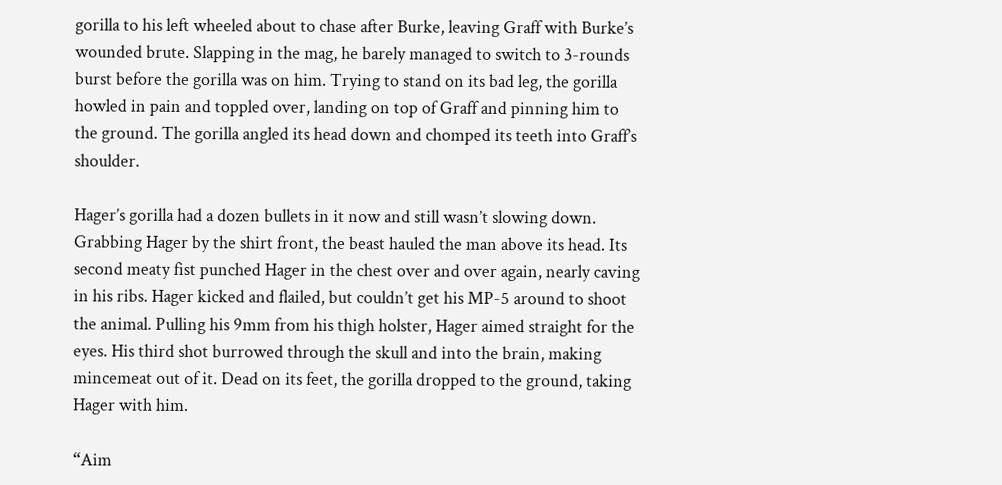gorilla to his left wheeled about to chase after Burke, leaving Graff with Burke’s wounded brute. Slapping in the mag, he barely managed to switch to 3-rounds burst before the gorilla was on him. Trying to stand on its bad leg, the gorilla howled in pain and toppled over, landing on top of Graff and pinning him to the ground. The gorilla angled its head down and chomped its teeth into Graff’s shoulder.

Hager’s gorilla had a dozen bullets in it now and still wasn’t slowing down. Grabbing Hager by the shirt front, the beast hauled the man above its head. Its second meaty fist punched Hager in the chest over and over again, nearly caving in his ribs. Hager kicked and flailed, but couldn’t get his MP-5 around to shoot the animal. Pulling his 9mm from his thigh holster, Hager aimed straight for the eyes. His third shot burrowed through the skull and into the brain, making mincemeat out of it. Dead on its feet, the gorilla dropped to the ground, taking Hager with him.

“Aim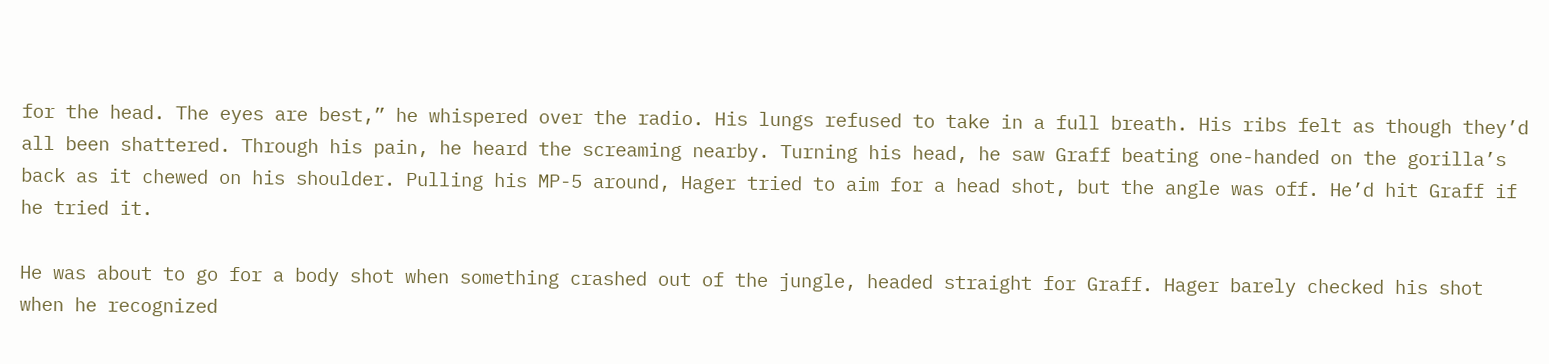for the head. The eyes are best,” he whispered over the radio. His lungs refused to take in a full breath. His ribs felt as though they’d all been shattered. Through his pain, he heard the screaming nearby. Turning his head, he saw Graff beating one-handed on the gorilla’s back as it chewed on his shoulder. Pulling his MP-5 around, Hager tried to aim for a head shot, but the angle was off. He’d hit Graff if he tried it.

He was about to go for a body shot when something crashed out of the jungle, headed straight for Graff. Hager barely checked his shot when he recognized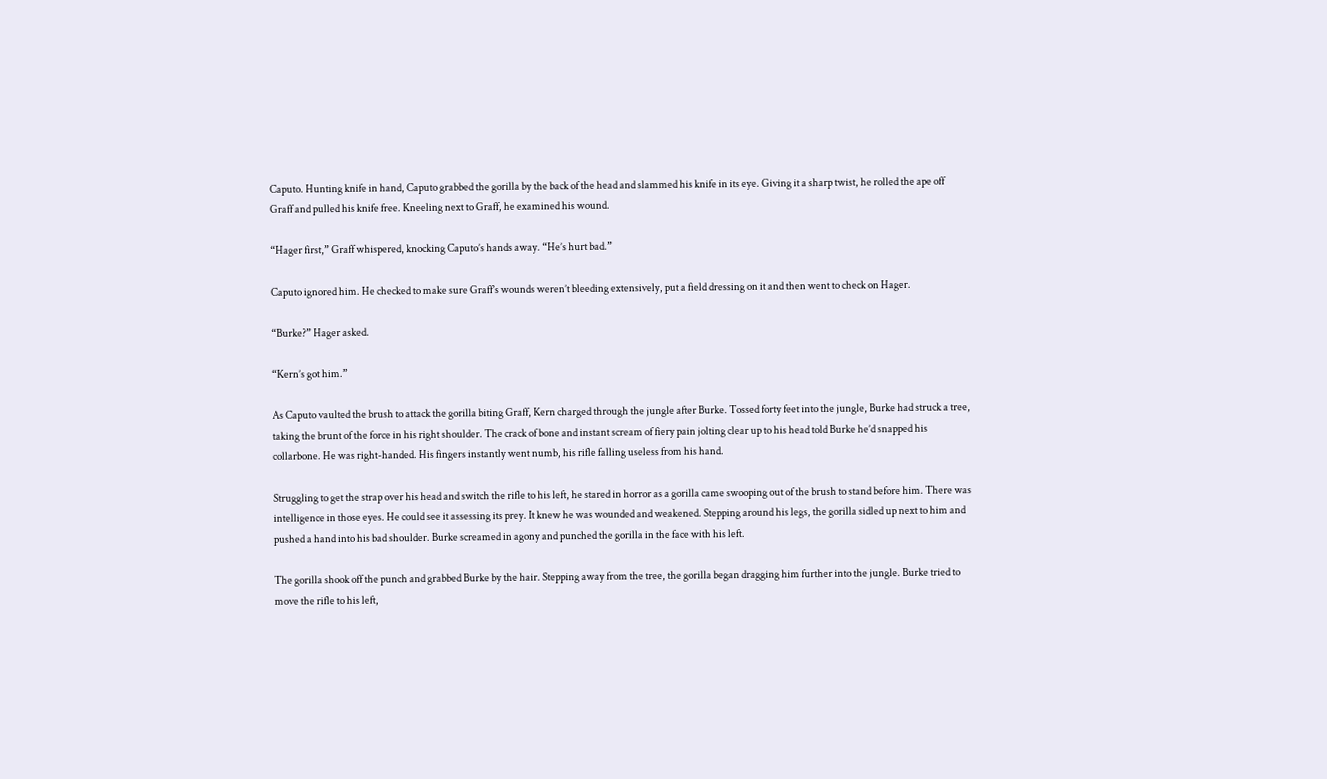Caputo. Hunting knife in hand, Caputo grabbed the gorilla by the back of the head and slammed his knife in its eye. Giving it a sharp twist, he rolled the ape off Graff and pulled his knife free. Kneeling next to Graff, he examined his wound.

“Hager first,” Graff whispered, knocking Caputo’s hands away. “He’s hurt bad.”

Caputo ignored him. He checked to make sure Graff’s wounds weren’t bleeding extensively, put a field dressing on it and then went to check on Hager.

“Burke?” Hager asked.

“Kern’s got him.”

As Caputo vaulted the brush to attack the gorilla biting Graff, Kern charged through the jungle after Burke. Tossed forty feet into the jungle, Burke had struck a tree, taking the brunt of the force in his right shoulder. The crack of bone and instant scream of fiery pain jolting clear up to his head told Burke he’d snapped his collarbone. He was right-handed. His fingers instantly went numb, his rifle falling useless from his hand.

Struggling to get the strap over his head and switch the rifle to his left, he stared in horror as a gorilla came swooping out of the brush to stand before him. There was intelligence in those eyes. He could see it assessing its prey. It knew he was wounded and weakened. Stepping around his legs, the gorilla sidled up next to him and pushed a hand into his bad shoulder. Burke screamed in agony and punched the gorilla in the face with his left.

The gorilla shook off the punch and grabbed Burke by the hair. Stepping away from the tree, the gorilla began dragging him further into the jungle. Burke tried to move the rifle to his left,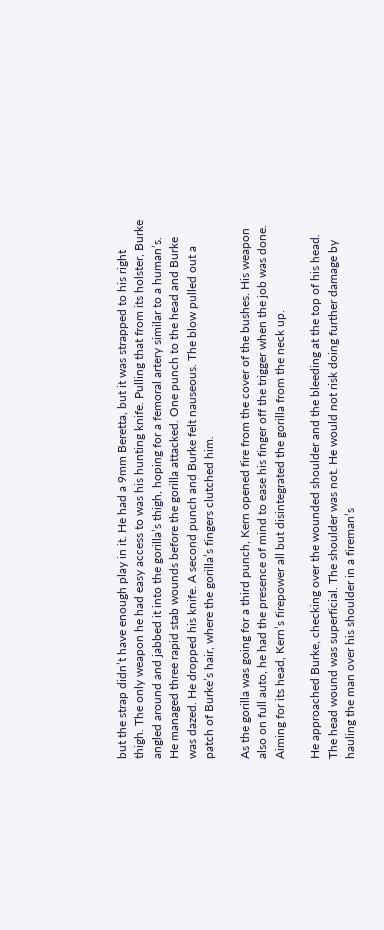but the strap didn’t have enough play in it. He had a 9mm Beretta, but it was strapped to his right thigh. The only weapon he had easy access to was his hunting knife. Pulling that from its holster, Burke angled around and jabbed it into the gorilla’s thigh, hoping for a femoral artery similar to a human’s. He managed three rapid stab wounds before the gorilla attacked. One punch to the head and Burke was dazed. He dropped his knife. A second punch and Burke felt nauseous. The blow pulled out a patch of Burke’s hair, where the gorilla’s fingers clutched him.

As the gorilla was going for a third punch, Kern opened fire from the cover of the bushes. His weapon also on full auto, he had the presence of mind to ease his finger off the trigger when the job was done. Aiming for its head, Kern’s firepower all but disintegrated the gorilla from the neck up.

He approached Burke, checking over the wounded shoulder and the bleeding at the top of his head. The head wound was superficial. The shoulder was not. He would not risk doing further damage by hauling the man over his shoulder in a fireman’s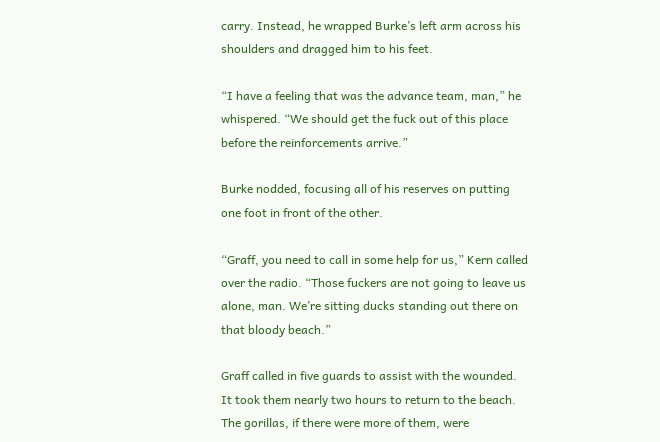carry. Instead, he wrapped Burke’s left arm across his shoulders and dragged him to his feet.

“I have a feeling that was the advance team, man,” he whispered. “We should get the fuck out of this place before the reinforcements arrive.”

Burke nodded, focusing all of his reserves on putting one foot in front of the other.

“Graff, you need to call in some help for us,” Kern called over the radio. “Those fuckers are not going to leave us alone, man. We’re sitting ducks standing out there on that bloody beach.”

Graff called in five guards to assist with the wounded. It took them nearly two hours to return to the beach. The gorillas, if there were more of them, were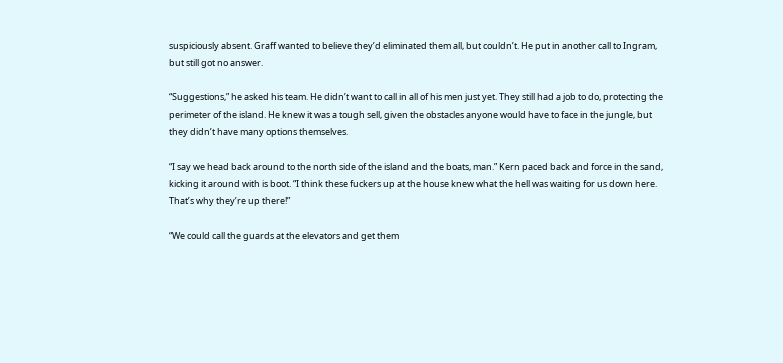suspiciously absent. Graff wanted to believe they’d eliminated them all, but couldn’t. He put in another call to Ingram, but still got no answer.

“Suggestions,” he asked his team. He didn’t want to call in all of his men just yet. They still had a job to do, protecting the perimeter of the island. He knew it was a tough sell, given the obstacles anyone would have to face in the jungle, but they didn’t have many options themselves.

“I say we head back around to the north side of the island and the boats, man.” Kern paced back and force in the sand, kicking it around with is boot. “I think these fuckers up at the house knew what the hell was waiting for us down here. That’s why they’re up there!”

“We could call the guards at the elevators and get them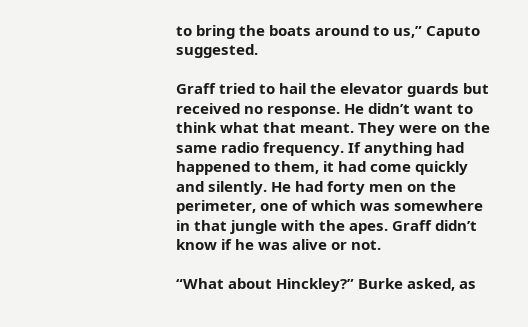to bring the boats around to us,” Caputo suggested.

Graff tried to hail the elevator guards but received no response. He didn’t want to think what that meant. They were on the same radio frequency. If anything had happened to them, it had come quickly and silently. He had forty men on the perimeter, one of which was somewhere in that jungle with the apes. Graff didn’t know if he was alive or not.

“What about Hinckley?” Burke asked, as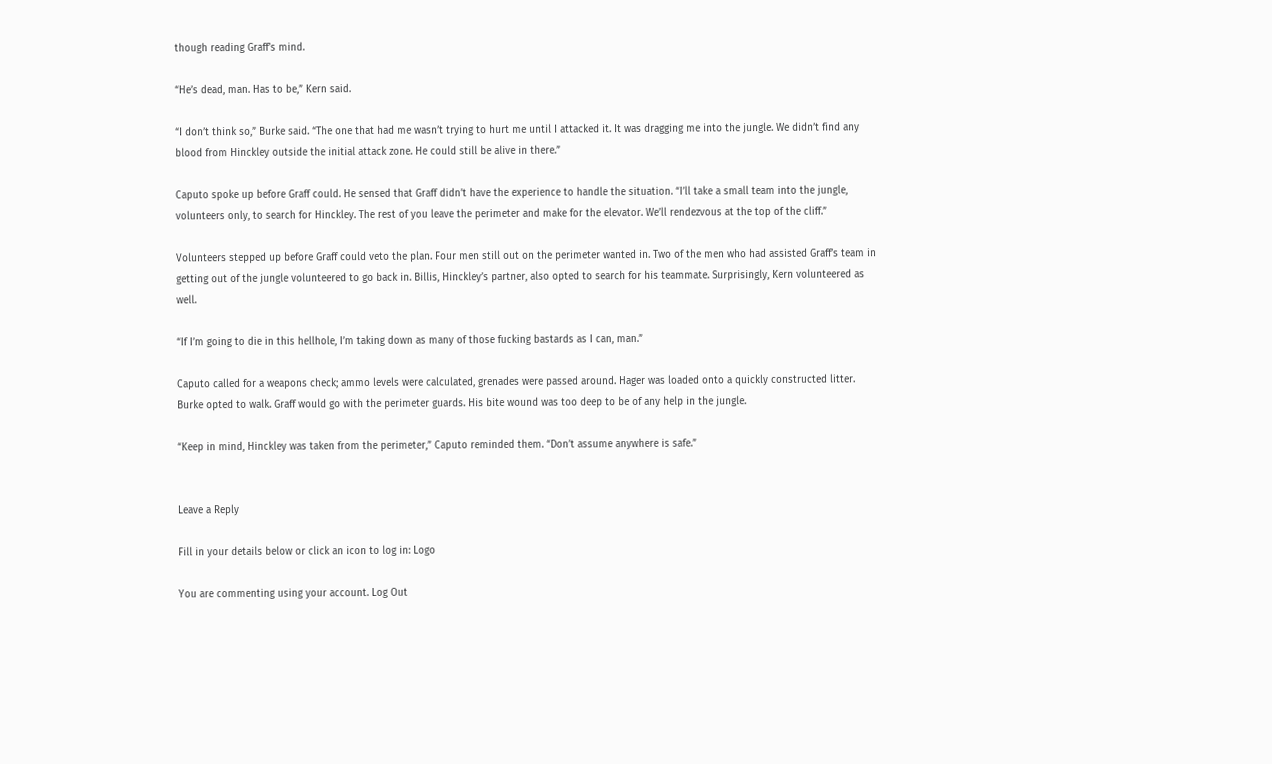though reading Graff’s mind.

“He’s dead, man. Has to be,” Kern said.

“I don’t think so,” Burke said. “The one that had me wasn’t trying to hurt me until I attacked it. It was dragging me into the jungle. We didn’t find any blood from Hinckley outside the initial attack zone. He could still be alive in there.”

Caputo spoke up before Graff could. He sensed that Graff didn’t have the experience to handle the situation. “I’ll take a small team into the jungle, volunteers only, to search for Hinckley. The rest of you leave the perimeter and make for the elevator. We’ll rendezvous at the top of the cliff.”

Volunteers stepped up before Graff could veto the plan. Four men still out on the perimeter wanted in. Two of the men who had assisted Graff’s team in getting out of the jungle volunteered to go back in. Billis, Hinckley’s partner, also opted to search for his teammate. Surprisingly, Kern volunteered as well.

“If I’m going to die in this hellhole, I’m taking down as many of those fucking bastards as I can, man.”

Caputo called for a weapons check; ammo levels were calculated, grenades were passed around. Hager was loaded onto a quickly constructed litter. Burke opted to walk. Graff would go with the perimeter guards. His bite wound was too deep to be of any help in the jungle.

“Keep in mind, Hinckley was taken from the perimeter,” Caputo reminded them. “Don’t assume anywhere is safe.”


Leave a Reply

Fill in your details below or click an icon to log in: Logo

You are commenting using your account. Log Out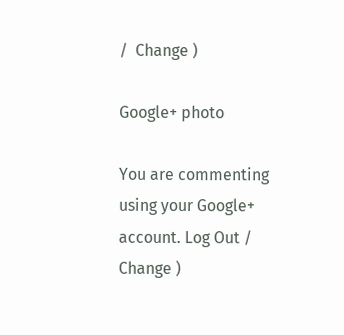/  Change )

Google+ photo

You are commenting using your Google+ account. Log Out /  Change )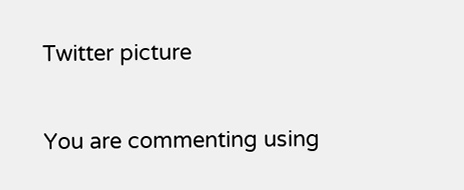Twitter picture

You are commenting using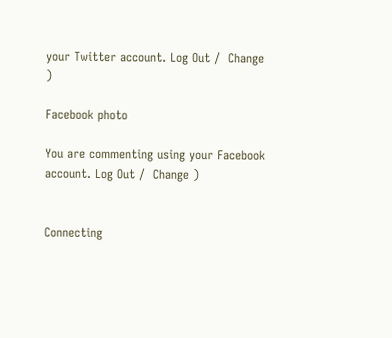your Twitter account. Log Out /  Change )

Facebook photo

You are commenting using your Facebook account. Log Out /  Change )


Connecting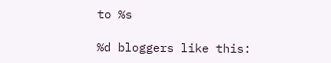to %s

%d bloggers like this: